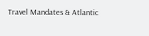Travel Mandates & Atlantic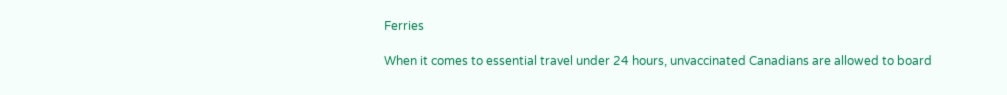Ferries

When it comes to essential travel under 24 hours, unvaccinated Canadians are allowed to board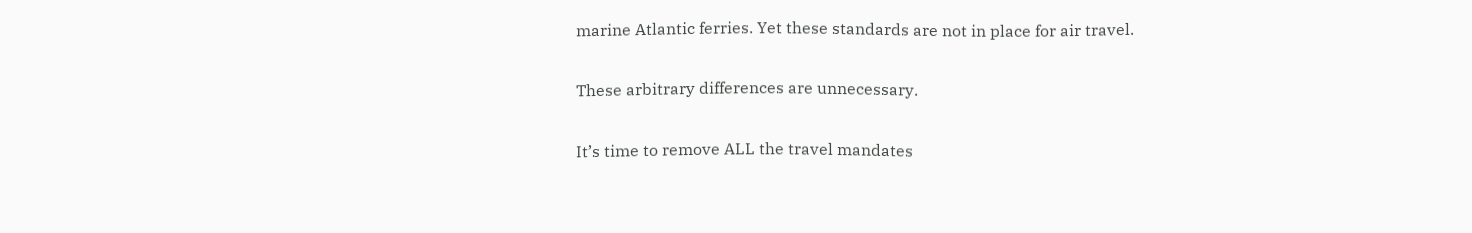marine Atlantic ferries. Yet these standards are not in place for air travel.

These arbitrary differences are unnecessary.

It’s time to remove ALL the travel mandates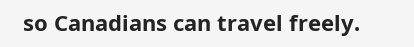so Canadians can travel freely.